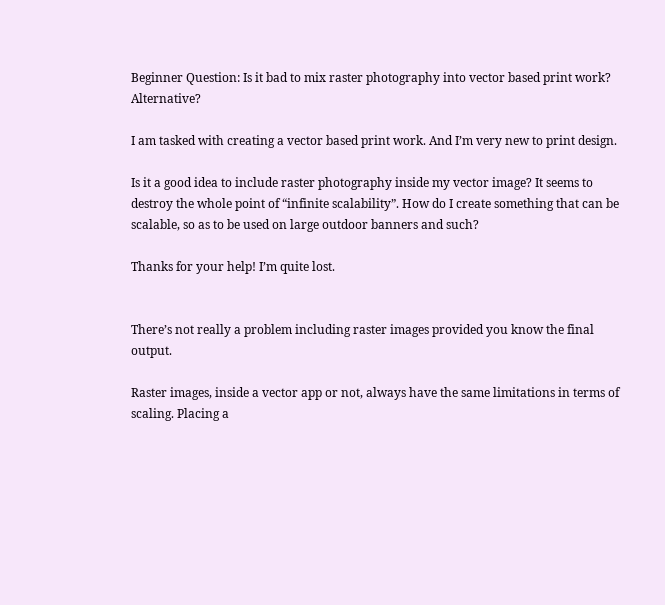Beginner Question: Is it bad to mix raster photography into vector based print work? Alternative?

I am tasked with creating a vector based print work. And I’m very new to print design.

Is it a good idea to include raster photography inside my vector image? It seems to destroy the whole point of “infinite scalability”. How do I create something that can be scalable, so as to be used on large outdoor banners and such?

Thanks for your help! I’m quite lost.


There’s not really a problem including raster images provided you know the final output.

Raster images, inside a vector app or not, always have the same limitations in terms of scaling. Placing a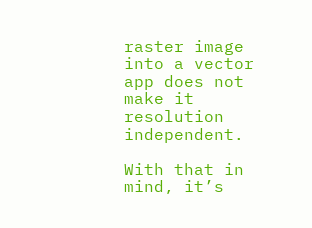raster image into a vector app does not make it resolution independent.

With that in mind, it’s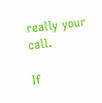really your call.

If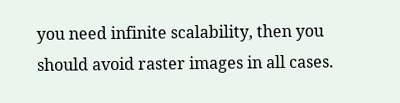you need infinite scalability, then you should avoid raster images in all cases.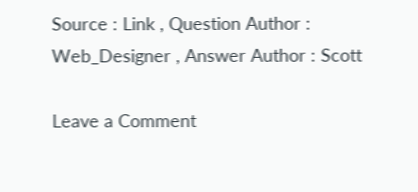Source : Link , Question Author : Web_Designer , Answer Author : Scott

Leave a Comment